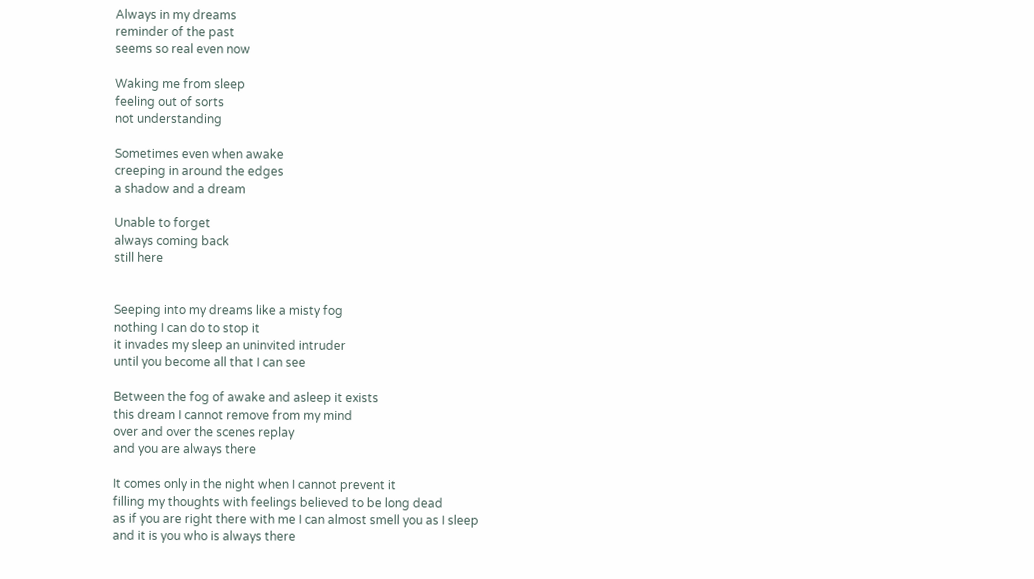Always in my dreams
reminder of the past
seems so real even now

Waking me from sleep
feeling out of sorts
not understanding

Sometimes even when awake
creeping in around the edges
a shadow and a dream

Unable to forget
always coming back
still here


Seeping into my dreams like a misty fog
nothing I can do to stop it
it invades my sleep an uninvited intruder
until you become all that I can see

Between the fog of awake and asleep it exists
this dream I cannot remove from my mind
over and over the scenes replay
and you are always there

It comes only in the night when I cannot prevent it
filling my thoughts with feelings believed to be long dead
as if you are right there with me I can almost smell you as I sleep
and it is you who is always there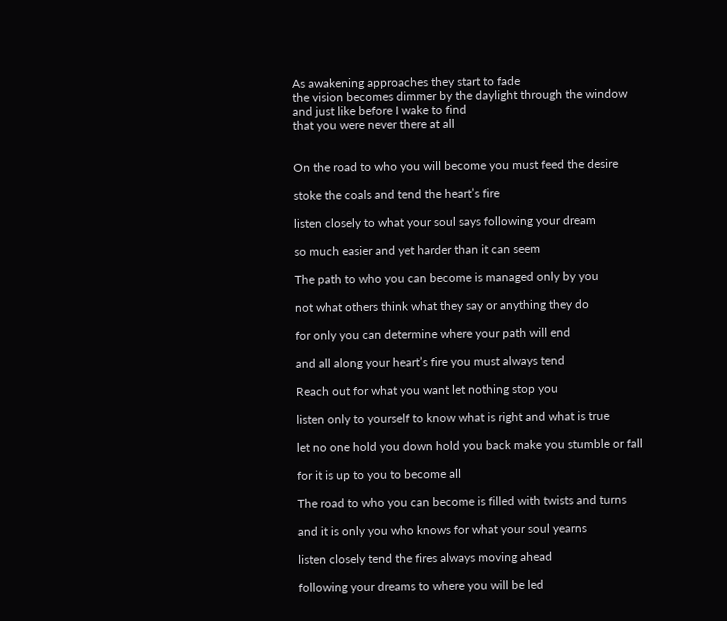As awakening approaches they start to fade
the vision becomes dimmer by the daylight through the window
and just like before I wake to find
that you were never there at all


On the road to who you will become you must feed the desire

stoke the coals and tend the heart’s fire

listen closely to what your soul says following your dream

so much easier and yet harder than it can seem

The path to who you can become is managed only by you

not what others think what they say or anything they do

for only you can determine where your path will end

and all along your heart’s fire you must always tend

Reach out for what you want let nothing stop you

listen only to yourself to know what is right and what is true

let no one hold you down hold you back make you stumble or fall

for it is up to you to become all

The road to who you can become is filled with twists and turns

and it is only you who knows for what your soul yearns

listen closely tend the fires always moving ahead

following your dreams to where you will be led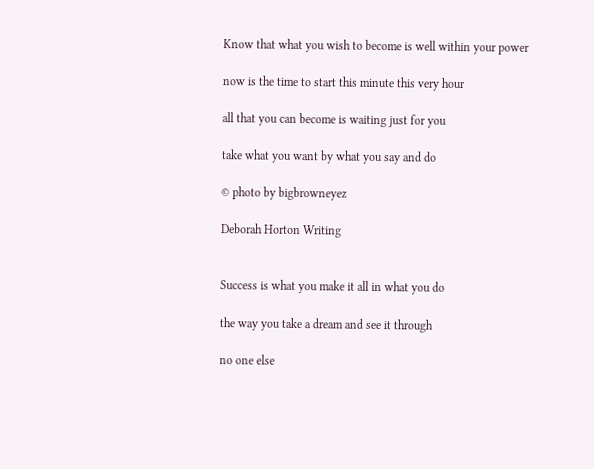Know that what you wish to become is well within your power

now is the time to start this minute this very hour

all that you can become is waiting just for you

take what you want by what you say and do

© photo by bigbrowneyez

Deborah Horton Writing


Success is what you make it all in what you do

the way you take a dream and see it through

no one else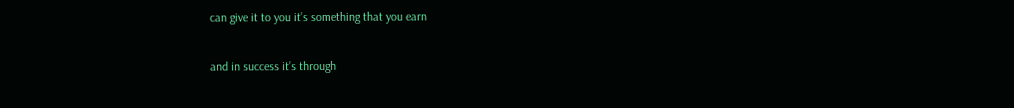can give it to you it’s something that you earn

and in success it’s through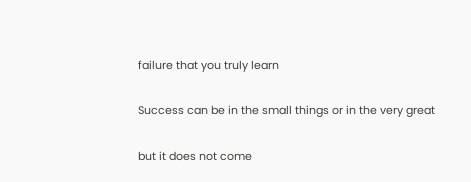failure that you truly learn

Success can be in the small things or in the very great

but it does not come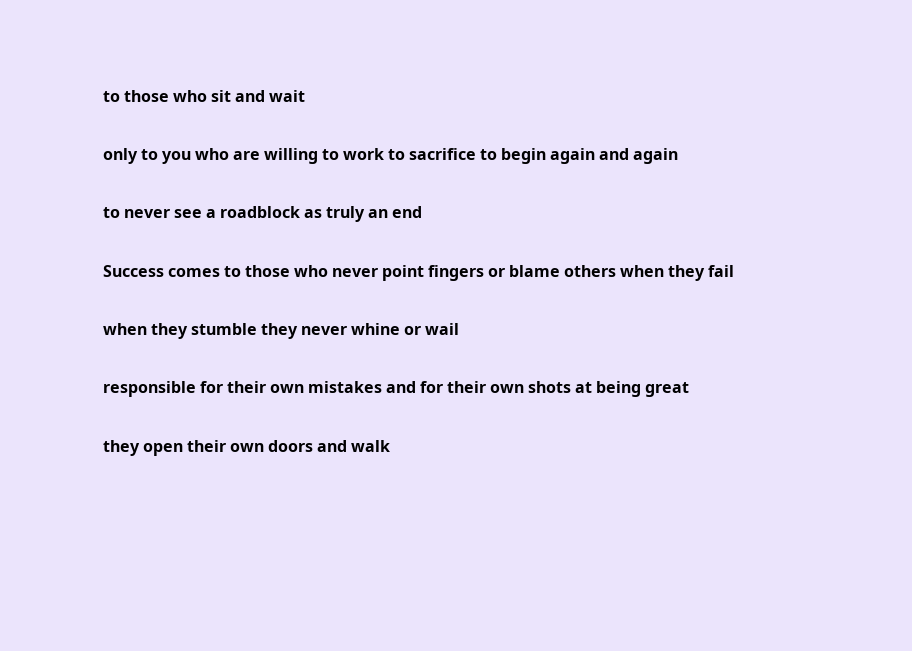to those who sit and wait

only to you who are willing to work to sacrifice to begin again and again

to never see a roadblock as truly an end

Success comes to those who never point fingers or blame others when they fail

when they stumble they never whine or wail

responsible for their own mistakes and for their own shots at being great

they open their own doors and walk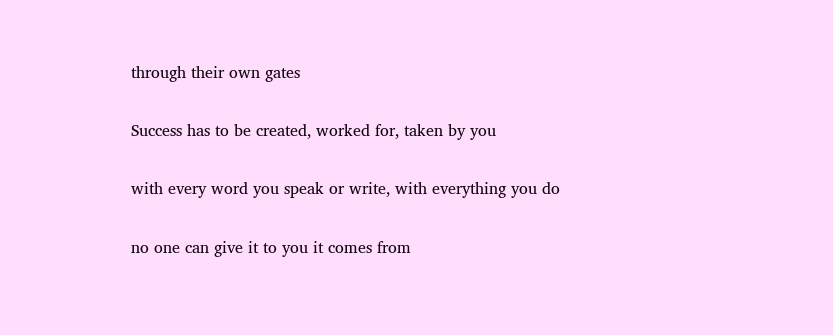through their own gates

Success has to be created, worked for, taken by you

with every word you speak or write, with everything you do

no one can give it to you it comes from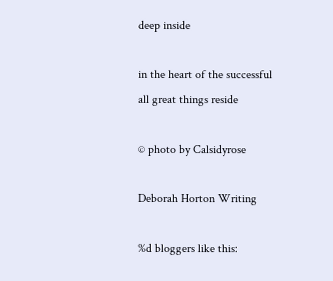deep inside

in the heart of the successful all great things reside

© photo by Calsidyrose

Deborah Horton Writing

%d bloggers like this: